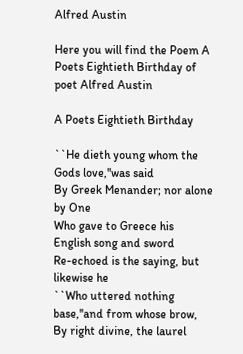Alfred Austin

Here you will find the Poem A Poets Eightieth Birthday of poet Alfred Austin

A Poets Eightieth Birthday

``He dieth young whom the Gods love,''was said
By Greek Menander; nor alone by One
Who gave to Greece his English song and sword
Re-echoed is the saying, but likewise he
``Who uttered nothing base,''and from whose brow,
By right divine, the laurel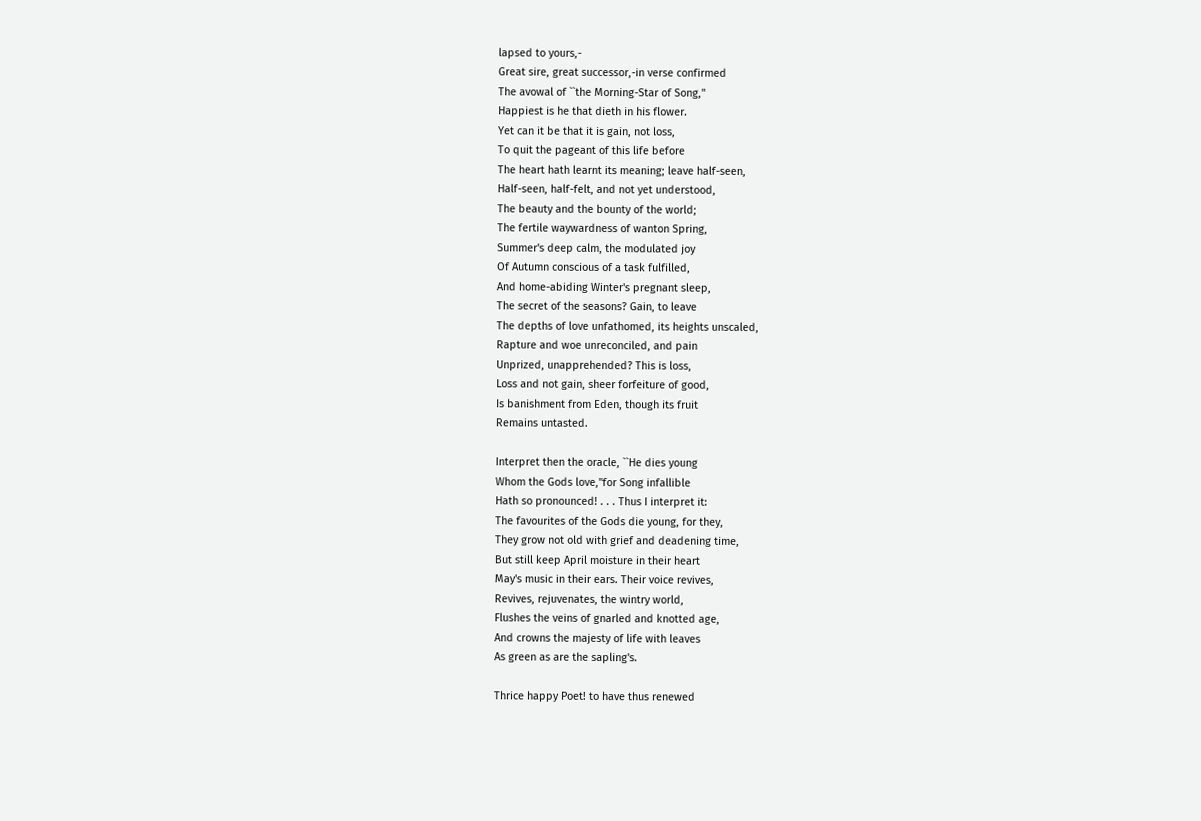lapsed to yours,-
Great sire, great successor,-in verse confirmed
The avowal of ``the Morning-Star of Song,''
Happiest is he that dieth in his flower.
Yet can it be that it is gain, not loss,
To quit the pageant of this life before
The heart hath learnt its meaning; leave half-seen,
Half-seen, half-felt, and not yet understood,
The beauty and the bounty of the world;
The fertile waywardness of wanton Spring,
Summer's deep calm, the modulated joy
Of Autumn conscious of a task fulfilled,
And home-abiding Winter's pregnant sleep,
The secret of the seasons? Gain, to leave
The depths of love unfathomed, its heights unscaled,
Rapture and woe unreconciled, and pain
Unprized, unapprehended? This is loss,
Loss and not gain, sheer forfeiture of good,
Is banishment from Eden, though its fruit
Remains untasted.

Interpret then the oracle, ``He dies young
Whom the Gods love,''for Song infallible
Hath so pronounced! . . . Thus I interpret it:
The favourites of the Gods die young, for they,
They grow not old with grief and deadening time,
But still keep April moisture in their heart
May's music in their ears. Their voice revives,
Revives, rejuvenates, the wintry world,
Flushes the veins of gnarled and knotted age,
And crowns the majesty of life with leaves
As green as are the sapling's.

Thrice happy Poet! to have thus renewed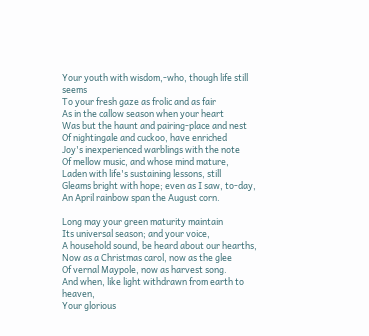Your youth with wisdom,-who, though life still seems
To your fresh gaze as frolic and as fair
As in the callow season when your heart
Was but the haunt and pairing-place and nest
Of nightingale and cuckoo, have enriched
Joy's inexperienced warblings with the note
Of mellow music, and whose mind mature,
Laden with life's sustaining lessons, still
Gleams bright with hope; even as I saw, to-day,
An April rainbow span the August corn.

Long may your green maturity maintain
Its universal season; and your voice,
A household sound, be heard about our hearths,
Now as a Christmas carol, now as the glee
Of vernal Maypole, now as harvest song.
And when, like light withdrawn from earth to heaven,
Your glorious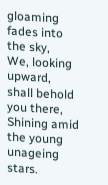gloaming fades into the sky,
We, looking upward, shall behold you there,
Shining amid the young unageing stars.